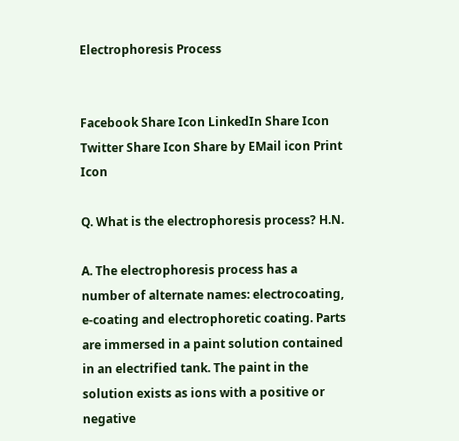Electrophoresis Process


Facebook Share Icon LinkedIn Share Icon Twitter Share Icon Share by EMail icon Print Icon

Q. What is the electrophoresis process? H.N.

A. The electrophoresis process has a number of alternate names: electrocoating, e-coating and electrophoretic coating. Parts are immersed in a paint solution contained in an electrified tank. The paint in the solution exists as ions with a positive or negative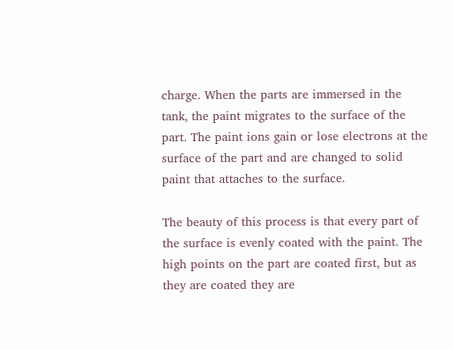charge. When the parts are immersed in the tank, the paint migrates to the surface of the part. The paint ions gain or lose electrons at the surface of the part and are changed to solid paint that attaches to the surface.

The beauty of this process is that every part of the surface is evenly coated with the paint. The high points on the part are coated first, but as they are coated they are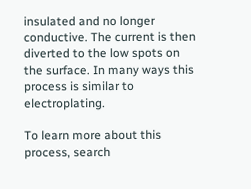insulated and no longer conductive. The current is then diverted to the low spots on the surface. In many ways this process is similar to electroplating.

To learn more about this process, search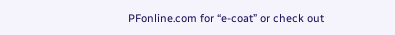PFonline.com for “e-coat” or check out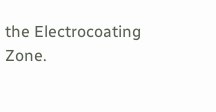the Electrocoating Zone.